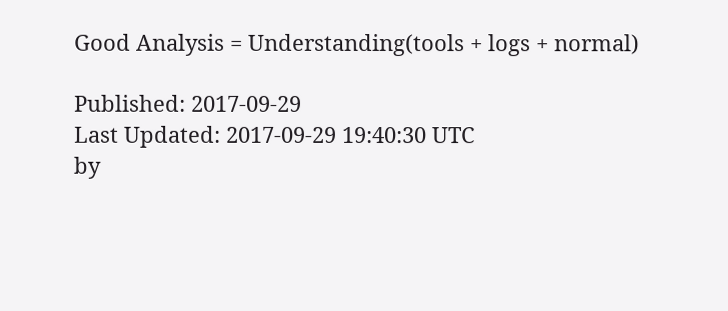Good Analysis = Understanding(tools + logs + normal)

Published: 2017-09-29
Last Updated: 2017-09-29 19:40:30 UTC
by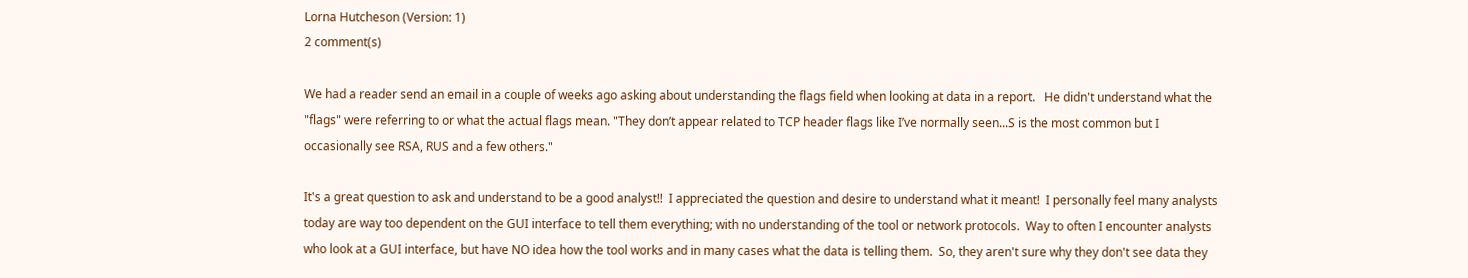Lorna Hutcheson (Version: 1)
2 comment(s)

We had a reader send an email in a couple of weeks ago asking about understanding the flags field when looking at data in a report.   He didn't understand what the "flags" were referring to or what the actual flags mean. "They don’t appear related to TCP header flags like I’ve normally seen...S is the most common but I occasionally see RSA, RUS and a few others."

It's a great question to ask and understand to be a good analyst!!  I appreciated the question and desire to understand what it meant!  I personally feel many analysts today are way too dependent on the GUI interface to tell them everything; with no understanding of the tool or network protocols.  Way to often I encounter analysts who look at a GUI interface, but have NO idea how the tool works and in many cases what the data is telling them.  So, they aren't sure why they don't see data they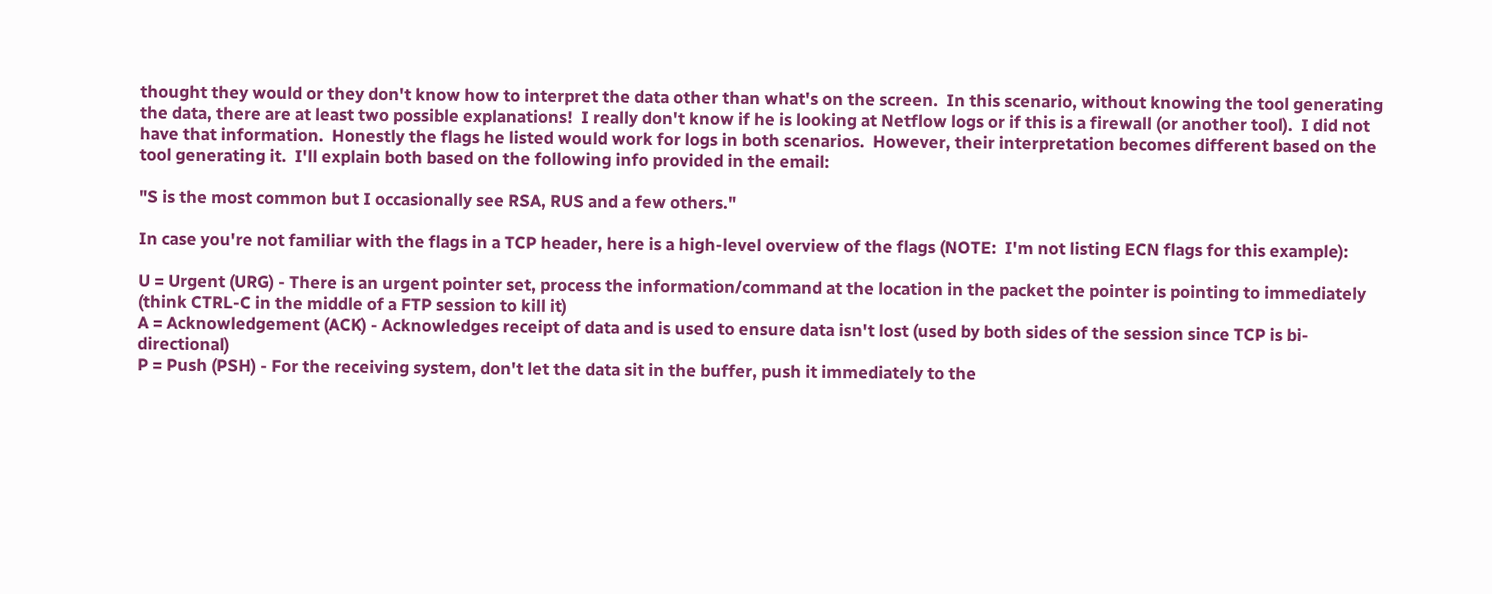thought they would or they don't know how to interpret the data other than what's on the screen.  In this scenario, without knowing the tool generating the data, there are at least two possible explanations!  I really don't know if he is looking at Netflow logs or if this is a firewall (or another tool).  I did not have that information.  Honestly the flags he listed would work for logs in both scenarios.  However, their interpretation becomes different based on the tool generating it.  I'll explain both based on the following info provided in the email:

"S is the most common but I occasionally see RSA, RUS and a few others."

In case you're not familiar with the flags in a TCP header, here is a high-level overview of the flags (NOTE:  I'm not listing ECN flags for this example):

U = Urgent (URG) - There is an urgent pointer set, process the information/command at the location in the packet the pointer is pointing to immediately (think CTRL-C in the middle of a FTP session to kill it)
A = Acknowledgement (ACK) - Acknowledges receipt of data and is used to ensure data isn't lost (used by both sides of the session since TCP is bi-directional)
P = Push (PSH) - For the receiving system, don't let the data sit in the buffer, push it immediately to the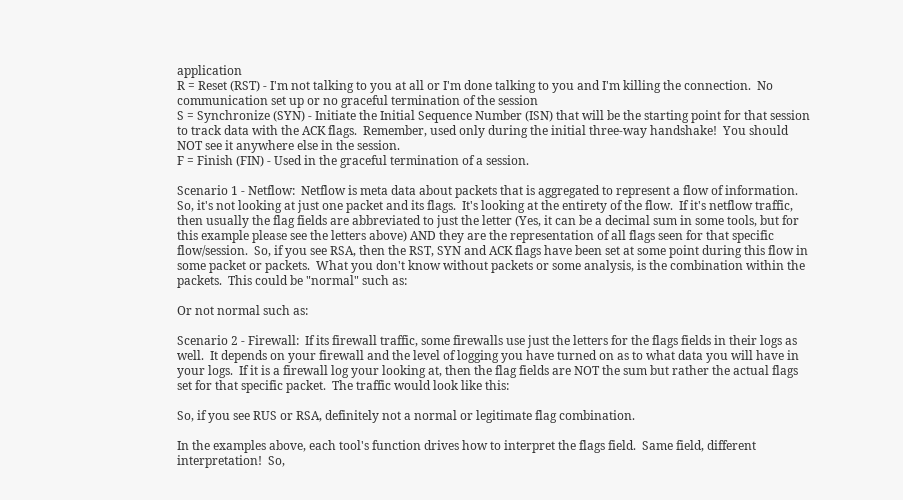application
R = Reset (RST) - I'm not talking to you at all or I'm done talking to you and I'm killing the connection.  No communication set up or no graceful termination of the session
S = Synchronize (SYN) - Initiate the Initial Sequence Number (ISN) that will be the starting point for that session to track data with the ACK flags.  Remember, used only during the initial three-way handshake!  You should NOT see it anywhere else in the session.
F = Finish (FIN) - Used in the graceful termination of a session.

Scenario 1 - Netflow:  Netflow is meta data about packets that is aggregated to represent a flow of information.  So, it's not looking at just one packet and its flags.  It's looking at the entirety of the flow.  If it's netflow traffic, then usually the flag fields are abbreviated to just the letter (Yes, it can be a decimal sum in some tools, but for this example please see the letters above) AND they are the representation of all flags seen for that specific flow/session.  So, if you see RSA, then the RST, SYN and ACK flags have been set at some point during this flow in some packet or packets.  What you don't know without packets or some analysis, is the combination within the packets.  This could be "normal" such as:

Or not normal such as:

Scenario 2 - Firewall:  If its firewall traffic, some firewalls use just the letters for the flags fields in their logs as well.  It depends on your firewall and the level of logging you have turned on as to what data you will have in your logs.  If it is a firewall log your looking at, then the flag fields are NOT the sum but rather the actual flags set for that specific packet.  The traffic would look like this:

So, if you see RUS or RSA, definitely not a normal or legitimate flag combination.

In the examples above, each tool's function drives how to interpret the flags field.  Same field, different interpretation!  So,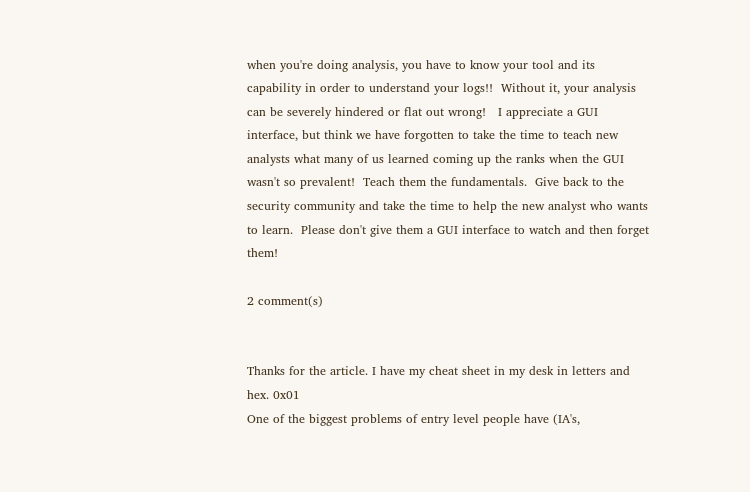when you're doing analysis, you have to know your tool and its capability in order to understand your logs!!  Without it, your analysis can be severely hindered or flat out wrong!   I appreciate a GUI interface, but think we have forgotten to take the time to teach new analysts what many of us learned coming up the ranks when the GUI wasn't so prevalent!  Teach them the fundamentals.  Give back to the security community and take the time to help the new analyst who wants to learn.  Please don't give them a GUI interface to watch and then forget them!

2 comment(s)


Thanks for the article. I have my cheat sheet in my desk in letters and hex. 0x01
One of the biggest problems of entry level people have (IA's,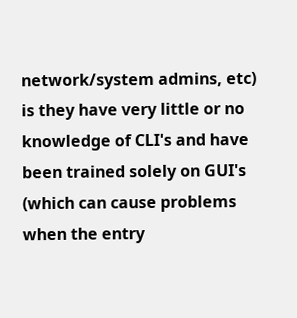network/system admins, etc) is they have very little or no knowledge of CLI's and have been trained solely on GUI's (which can cause problems when the entry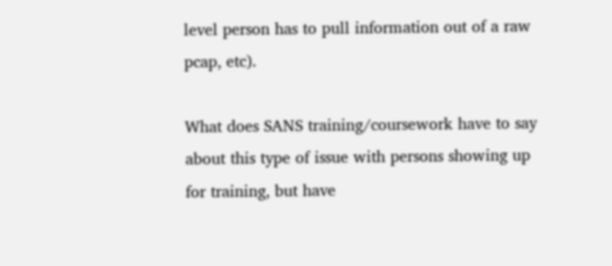level person has to pull information out of a raw pcap, etc).

What does SANS training/coursework have to say about this type of issue with persons showing up for training, but have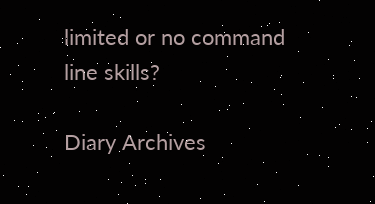limited or no command line skills?

Diary Archives